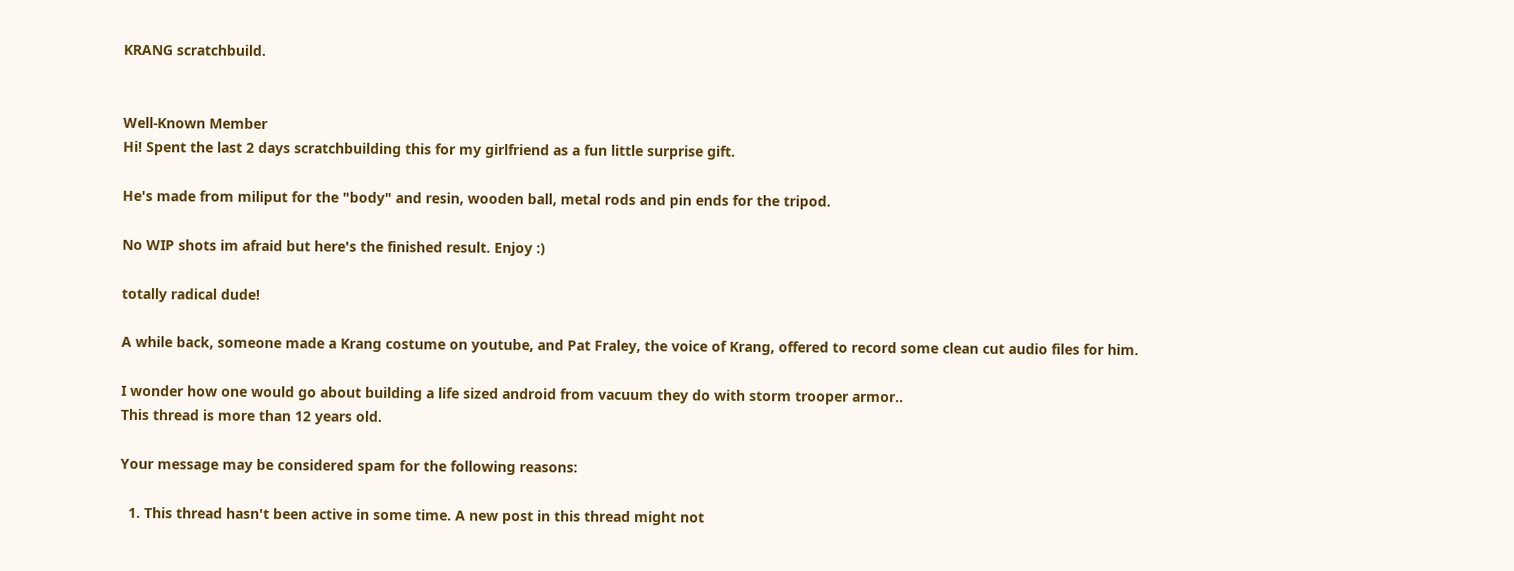KRANG scratchbuild.


Well-Known Member
Hi! Spent the last 2 days scratchbuilding this for my girlfriend as a fun little surprise gift.

He's made from miliput for the "body" and resin, wooden ball, metal rods and pin ends for the tripod.

No WIP shots im afraid but here's the finished result. Enjoy :)

totally radical dude!

A while back, someone made a Krang costume on youtube, and Pat Fraley, the voice of Krang, offered to record some clean cut audio files for him.

I wonder how one would go about building a life sized android from vacuum they do with storm trooper armor..
This thread is more than 12 years old.

Your message may be considered spam for the following reasons:

  1. This thread hasn't been active in some time. A new post in this thread might not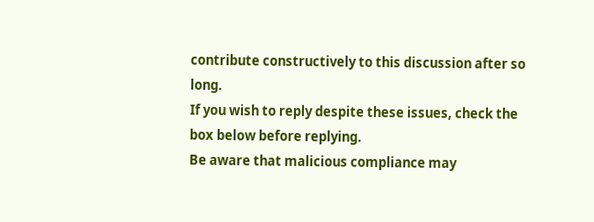contribute constructively to this discussion after so long.
If you wish to reply despite these issues, check the box below before replying.
Be aware that malicious compliance may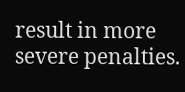result in more severe penalties.